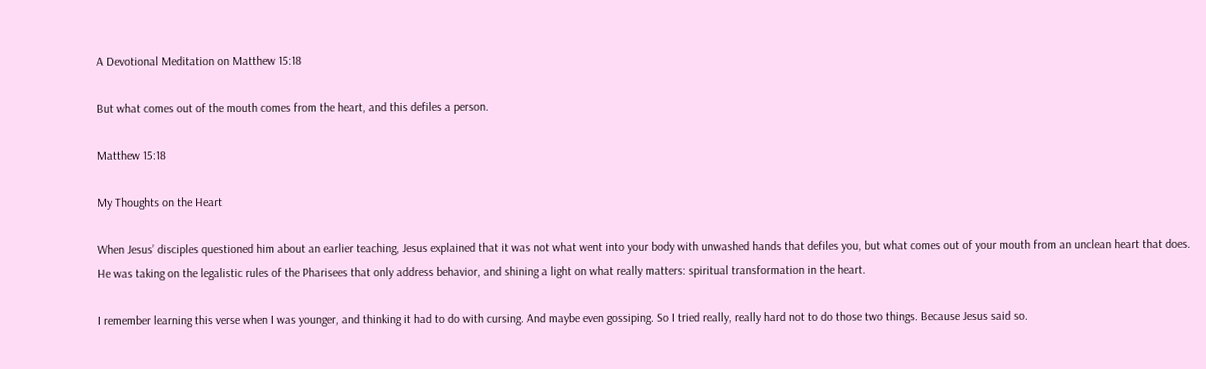A Devotional Meditation on Matthew 15:18

But what comes out of the mouth comes from the heart, and this defiles a person.

Matthew 15:18

My Thoughts on the Heart

When Jesus’ disciples questioned him about an earlier teaching, Jesus explained that it was not what went into your body with unwashed hands that defiles you, but what comes out of your mouth from an unclean heart that does. He was taking on the legalistic rules of the Pharisees that only address behavior, and shining a light on what really matters: spiritual transformation in the heart.

I remember learning this verse when I was younger, and thinking it had to do with cursing. And maybe even gossiping. So I tried really, really hard not to do those two things. Because Jesus said so.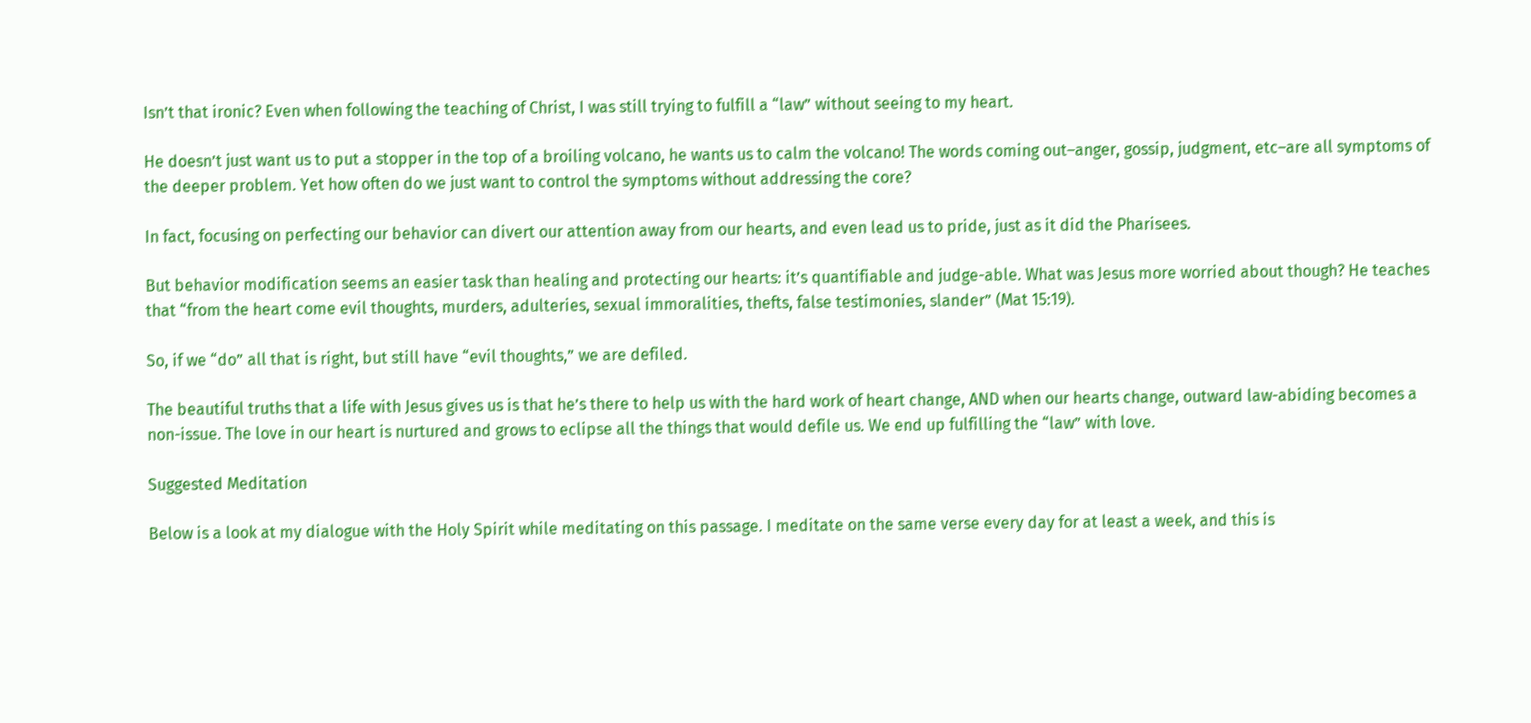Isn’t that ironic? Even when following the teaching of Christ, I was still trying to fulfill a “law” without seeing to my heart.

He doesn’t just want us to put a stopper in the top of a broiling volcano, he wants us to calm the volcano! The words coming out–anger, gossip, judgment, etc–are all symptoms of the deeper problem. Yet how often do we just want to control the symptoms without addressing the core?

In fact, focusing on perfecting our behavior can divert our attention away from our hearts, and even lead us to pride, just as it did the Pharisees.

But behavior modification seems an easier task than healing and protecting our hearts: it’s quantifiable and judge-able. What was Jesus more worried about though? He teaches that “from the heart come evil thoughts, murders, adulteries, sexual immoralities, thefts, false testimonies, slander” (Mat 15:19).

So, if we “do” all that is right, but still have “evil thoughts,” we are defiled.

The beautiful truths that a life with Jesus gives us is that he’s there to help us with the hard work of heart change, AND when our hearts change, outward law-abiding becomes a non-issue. The love in our heart is nurtured and grows to eclipse all the things that would defile us. We end up fulfilling the “law” with love.

Suggested Meditation

Below is a look at my dialogue with the Holy Spirit while meditating on this passage. I meditate on the same verse every day for at least a week, and this is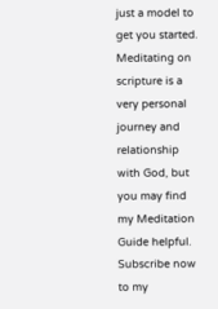just a model to get you started. Meditating on scripture is a very personal journey and relationship with God, but you may find my Meditation Guide helpful. Subscribe now to my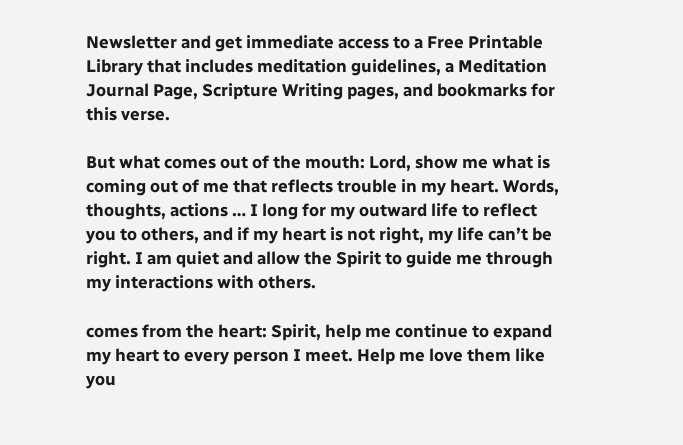Newsletter and get immediate access to a Free Printable Library that includes meditation guidelines, a Meditation Journal Page, Scripture Writing pages, and bookmarks for this verse.

But what comes out of the mouth: Lord, show me what is coming out of me that reflects trouble in my heart. Words, thoughts, actions … I long for my outward life to reflect you to others, and if my heart is not right, my life can’t be right. I am quiet and allow the Spirit to guide me through my interactions with others.

comes from the heart: Spirit, help me continue to expand my heart to every person I meet. Help me love them like you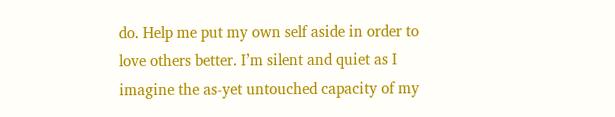do. Help me put my own self aside in order to love others better. I’m silent and quiet as I imagine the as-yet untouched capacity of my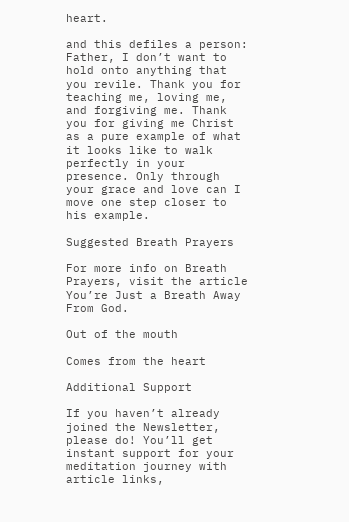heart.

and this defiles a person: Father, I don’t want to hold onto anything that you revile. Thank you for teaching me, loving me, and forgiving me. Thank you for giving me Christ as a pure example of what it looks like to walk perfectly in your presence. Only through your grace and love can I move one step closer to his example.

Suggested Breath Prayers

For more info on Breath Prayers, visit the article You’re Just a Breath Away From God.

Out of the mouth

Comes from the heart

Additional Support

If you haven’t already joined the Newsletter, please do! You’ll get instant support for your meditation journey with article links,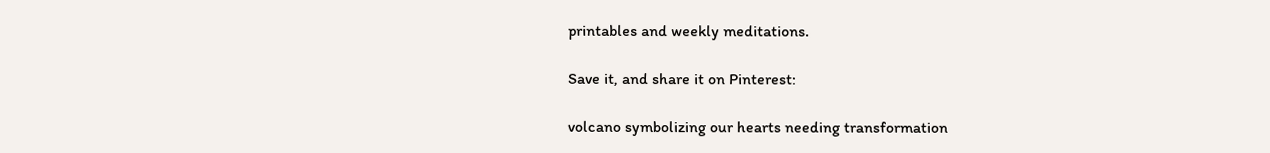printables and weekly meditations.

Save it, and share it on Pinterest:

volcano symbolizing our hearts needing transformation